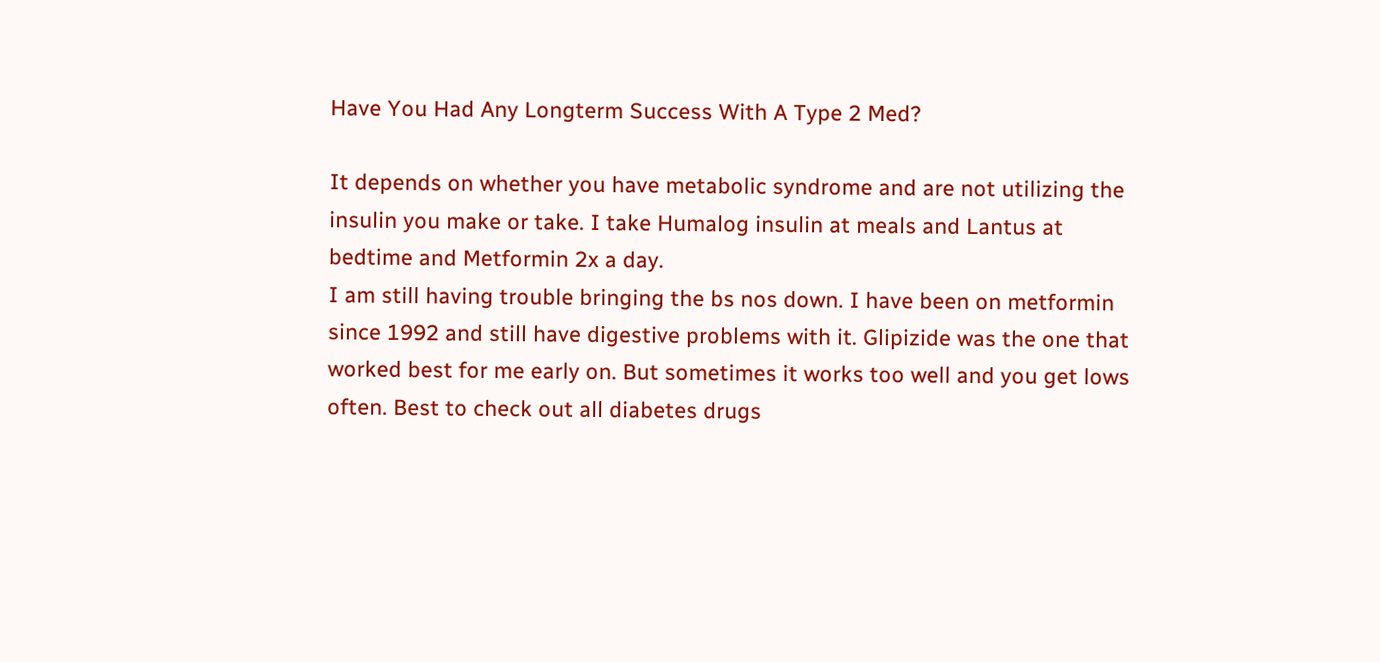Have You Had Any Longterm Success With A Type 2 Med?

It depends on whether you have metabolic syndrome and are not utilizing the insulin you make or take. I take Humalog insulin at meals and Lantus at bedtime and Metformin 2x a day.
I am still having trouble bringing the bs nos down. I have been on metformin since 1992 and still have digestive problems with it. Glipizide was the one that worked best for me early on. But sometimes it works too well and you get lows often. Best to check out all diabetes drugs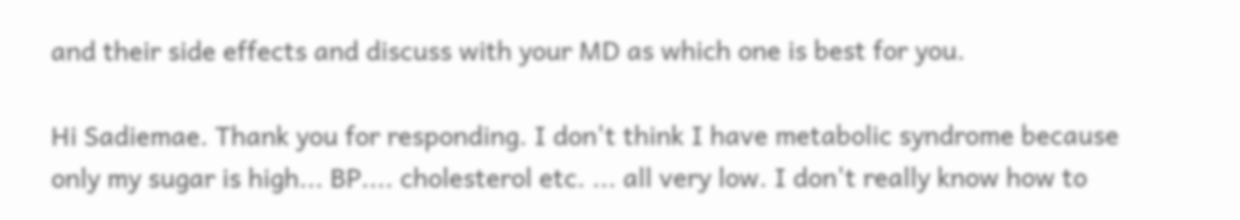and their side effects and discuss with your MD as which one is best for you.

Hi Sadiemae. Thank you for responding. I don't think I have metabolic syndrome because only my sugar is high... BP.... cholesterol etc. ... all very low. I don't really know how to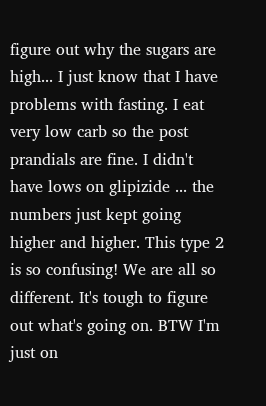figure out why the sugars are high... I just know that I have problems with fasting. I eat very low carb so the post prandials are fine. I didn't have lows on glipizide ... the numbers just kept going higher and higher. This type 2 is so confusing! We are all so different. It's tough to figure out what's going on. BTW I'm just on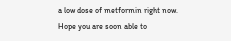a low dose of metformin right now.
Hope you are soon able to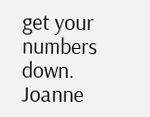get your numbers down. Joanne